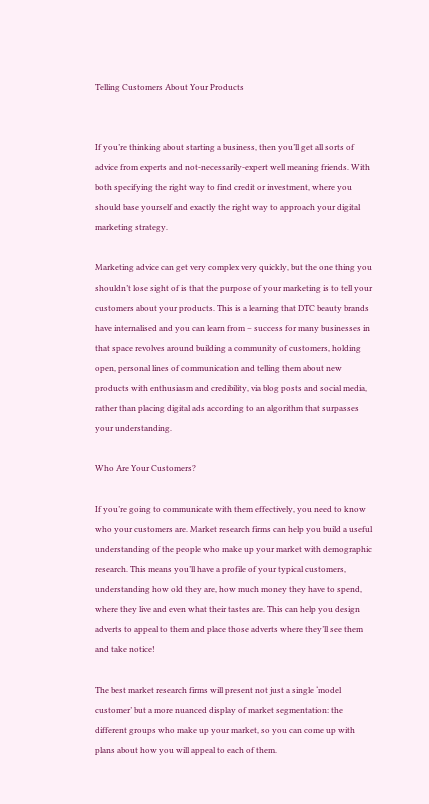Telling Customers About Your Products


If you’re thinking about starting a business, then you’ll get all sorts of advice from experts and not-necessarily-expert well meaning friends. With both specifying the right way to find credit or investment, where you should base yourself and exactly the right way to approach your digital marketing strategy.

Marketing advice can get very complex very quickly, but the one thing you shouldn’t lose sight of is that the purpose of your marketing is to tell your customers about your products. This is a learning that DTC beauty brands have internalised and you can learn from – success for many businesses in that space revolves around building a community of customers, holding open, personal lines of communication and telling them about new products with enthusiasm and credibility, via blog posts and social media, rather than placing digital ads according to an algorithm that surpasses your understanding.

Who Are Your Customers?

If you’re going to communicate with them effectively, you need to know who your customers are. Market research firms can help you build a useful understanding of the people who make up your market with demographic research. This means you’ll have a profile of your typical customers, understanding how old they are, how much money they have to spend, where they live and even what their tastes are. This can help you design adverts to appeal to them and place those adverts where they’ll see them and take notice!

The best market research firms will present not just a single ‘model customer’ but a more nuanced display of market segmentation: the different groups who make up your market, so you can come up with plans about how you will appeal to each of them.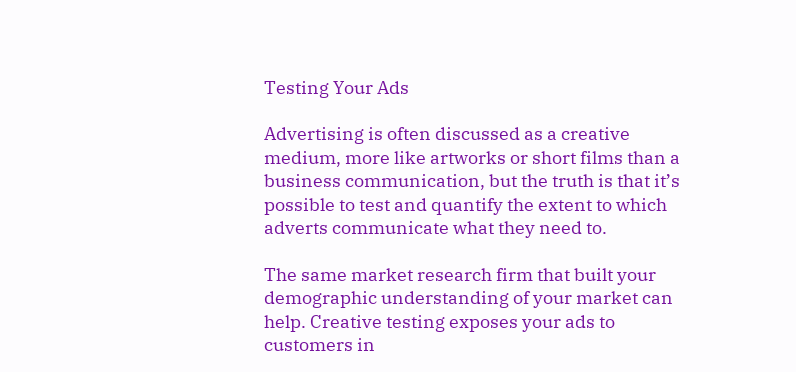Testing Your Ads

Advertising is often discussed as a creative medium, more like artworks or short films than a business communication, but the truth is that it’s possible to test and quantify the extent to which adverts communicate what they need to.

The same market research firm that built your demographic understanding of your market can help. Creative testing exposes your ads to customers in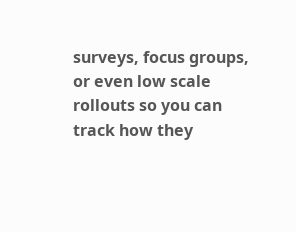surveys, focus groups, or even low scale rollouts so you can track how they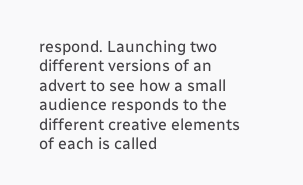respond. Launching two different versions of an advert to see how a small audience responds to the different creative elements of each is called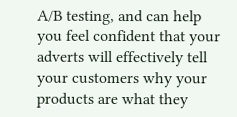A/B testing, and can help you feel confident that your adverts will effectively tell your customers why your products are what they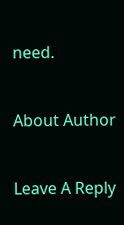need.


About Author


Leave A Reply